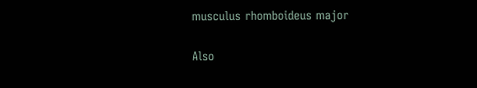musculus rhomboideus major

Also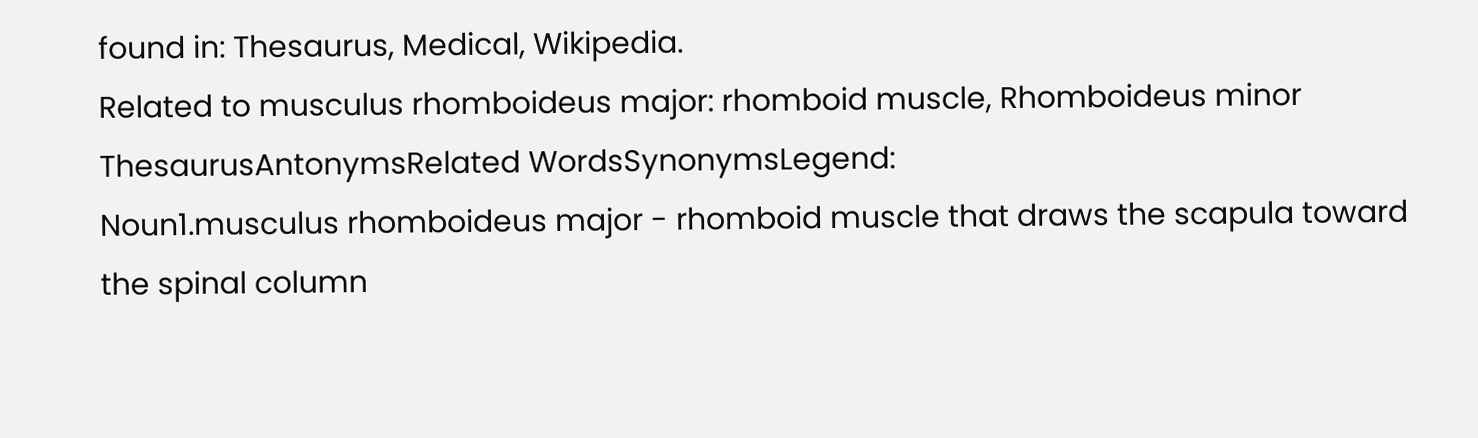found in: Thesaurus, Medical, Wikipedia.
Related to musculus rhomboideus major: rhomboid muscle, Rhomboideus minor
ThesaurusAntonymsRelated WordsSynonymsLegend:
Noun1.musculus rhomboideus major - rhomboid muscle that draws the scapula toward the spinal column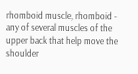rhomboid muscle, rhomboid - any of several muscles of the upper back that help move the shoulder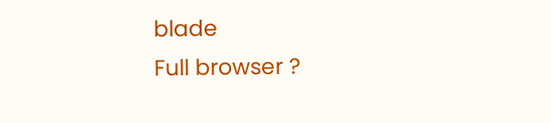blade
Full browser ?